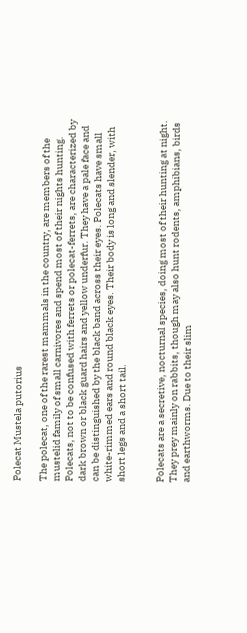Polecat Mustela putorius

The polecat, one of the rarest mammals in the country, are members of the mustelid family of small carnivores and spend most of their nights hunting. Polecats, not to be confused with ferrets or polecat-ferrets, are characterized by dark brown or black guard hairs and yellow underfur. They have a pale face and can be distinguished by the black band across their eyes. Polecats have small white-rimmed ears and round black eyes. Their body is long and slender, with short legs and a short tail.


Polecats are a secretive, nocturnal species, doing most of their hunting at night. They prey mainly on rabbits, though may also hunt rodents, amphibians, birds and earthworms. Due to their slim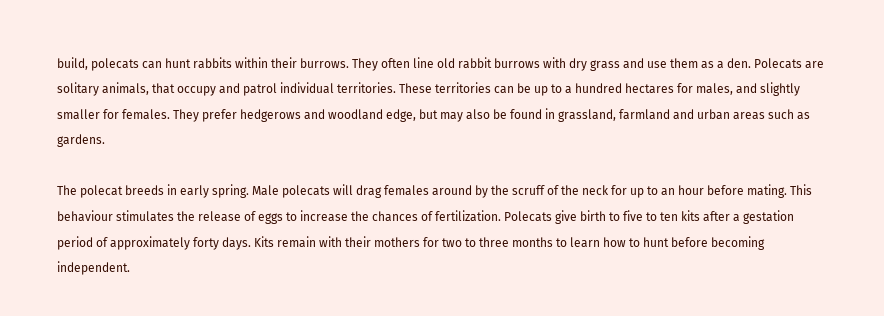build, polecats can hunt rabbits within their burrows. They often line old rabbit burrows with dry grass and use them as a den. Polecats are solitary animals, that occupy and patrol individual territories. These territories can be up to a hundred hectares for males, and slightly smaller for females. They prefer hedgerows and woodland edge, but may also be found in grassland, farmland and urban areas such as gardens.

The polecat breeds in early spring. Male polecats will drag females around by the scruff of the neck for up to an hour before mating. This behaviour stimulates the release of eggs to increase the chances of fertilization. Polecats give birth to five to ten kits after a gestation period of approximately forty days. Kits remain with their mothers for two to three months to learn how to hunt before becoming independent.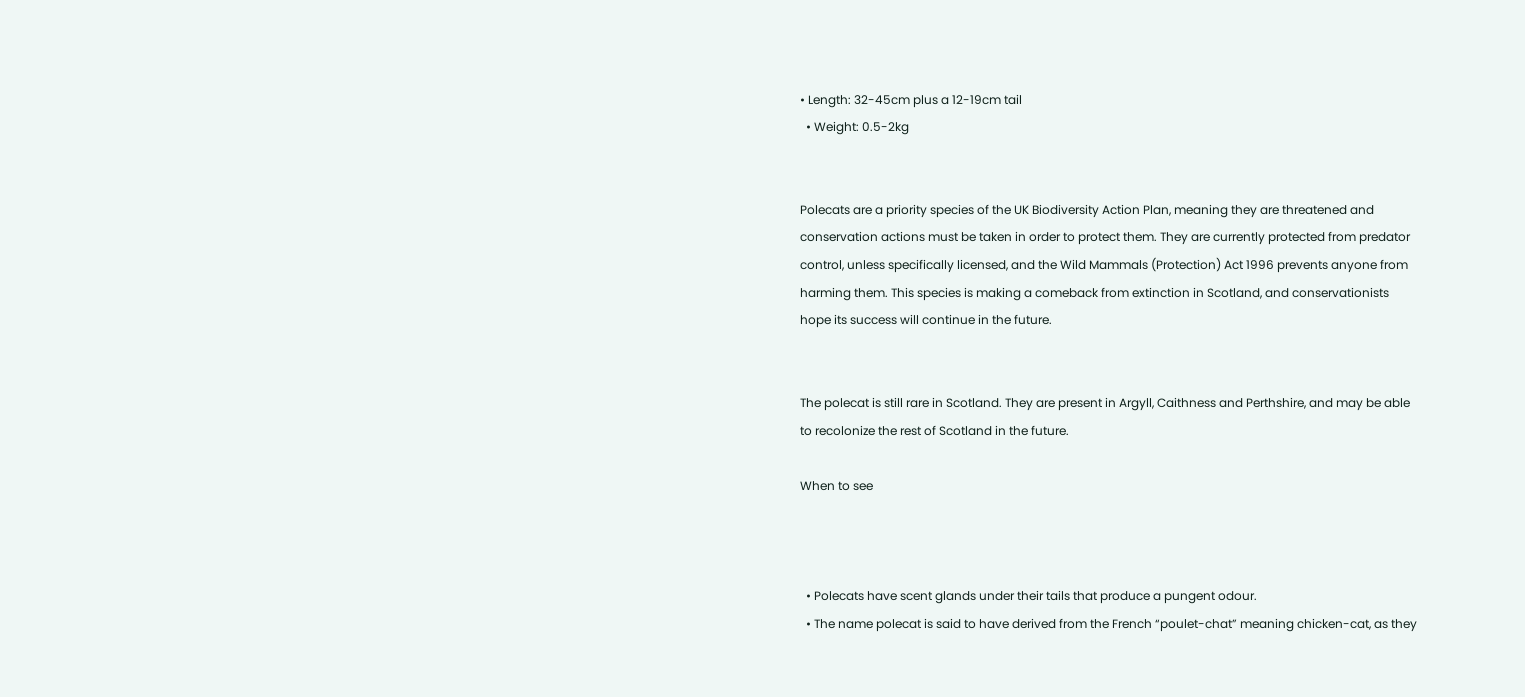• Length: 32-45cm plus a 12-19cm tail
  • Weight: 0.5-2kg


Polecats are a priority species of the UK Biodiversity Action Plan, meaning they are threatened and conservation actions must be taken in order to protect them. They are currently protected from predator control, unless specifically licensed, and the Wild Mammals (Protection) Act 1996 prevents anyone from harming them. This species is making a comeback from extinction in Scotland, and conservationists hope its success will continue in the future.


The polecat is still rare in Scotland. They are present in Argyll, Caithness and Perthshire, and may be able to recolonize the rest of Scotland in the future.

When to see



  • Polecats have scent glands under their tails that produce a pungent odour.
  • The name polecat is said to have derived from the French “poulet-chat” meaning chicken-cat, as they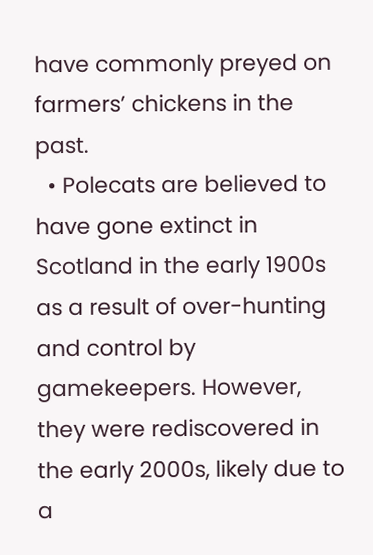have commonly preyed on farmers’ chickens in the past.
  • Polecats are believed to have gone extinct in Scotland in the early 1900s as a result of over-hunting and control by gamekeepers. However, they were rediscovered in the early 2000s, likely due to a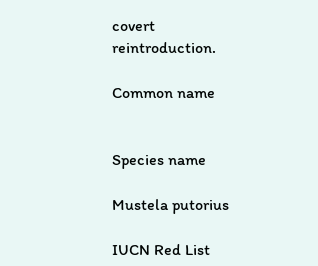covert reintroduction.

Common name


Species name

Mustela putorius

IUCN Red List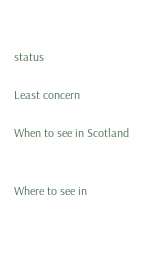status

Least concern

When to see in Scotland


Where to see in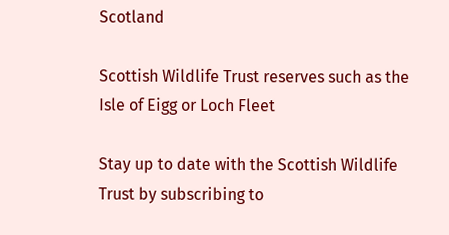Scotland

Scottish Wildlife Trust reserves such as the Isle of Eigg or Loch Fleet

Stay up to date with the Scottish Wildlife Trust by subscribing to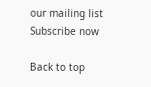our mailing list Subscribe now

Back to top